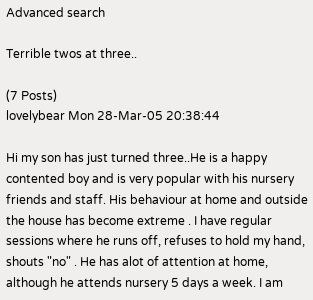Advanced search

Terrible twos at three..

(7 Posts)
lovelybear Mon 28-Mar-05 20:38:44

Hi my son has just turned three..He is a happy contented boy and is very popular with his nursery friends and staff. His behaviour at home and outside the house has become extreme . I have regular sessions where he runs off, refuses to hold my hand, shouts "no" . He has alot of attention at home, although he attends nursery 5 days a week. I am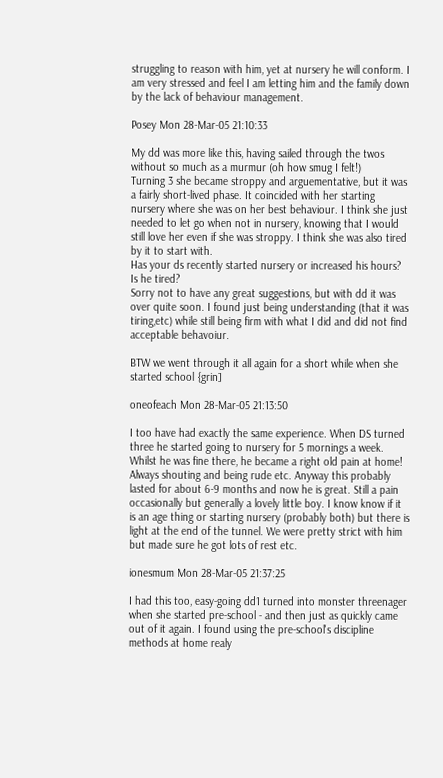struggling to reason with him, yet at nursery he will conform. I am very stressed and feel I am letting him and the family down by the lack of behaviour management.

Posey Mon 28-Mar-05 21:10:33

My dd was more like this, having sailed through the twos without so much as a murmur (oh how smug I felt!)
Turning 3 she became stroppy and arguementative, but it was a fairly short-lived phase. It coincided with her starting nursery where she was on her best behaviour. I think she just needed to let go when not in nursery, knowing that I would still love her even if she was stroppy. I think she was also tired by it to start with.
Has your ds recently started nursery or increased his hours? Is he tired?
Sorry not to have any great suggestions, but with dd it was over quite soon. I found just being understanding (that it was tiring,etc) while still being firm with what I did and did not find acceptable behavoiur.

BTW we went through it all again for a short while when she started school {grin]

oneofeach Mon 28-Mar-05 21:13:50

I too have had exactly the same experience. When DS turned three he started going to nursery for 5 mornings a week. Whilst he was fine there, he became a right old pain at home! Always shouting and being rude etc. Anyway this probably lasted for about 6-9 months and now he is great. Still a pain occasionally but generally a lovely little boy. I know know if it is an age thing or starting nursery (probably both) but there is light at the end of the tunnel. We were pretty strict with him but made sure he got lots of rest etc.

ionesmum Mon 28-Mar-05 21:37:25

I had this too, easy-going dd1 turned into monster threenager when she started pre-school - and then just as quickly came out of it again. I found using the pre-school's discipline methods at home realy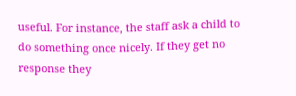useful. For instance, the staff ask a child to do something once nicely. If they get no response they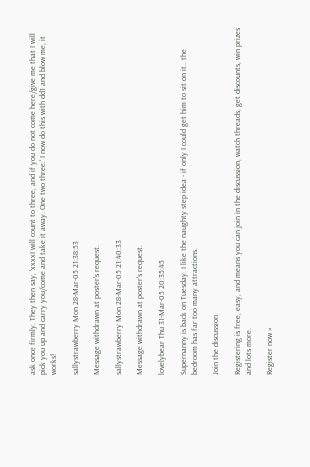ask once firmly. They then say, 'xxxxI will count to three, and if you do not come here/give me that I will pick you up and carry you/come and take it away. One two three.' I now do this with dd1 and blow me, it works!

sallystrawberry Mon 28-Mar-05 21:38:53

Message withdrawn at poster's request.

sallystrawberry Mon 28-Mar-05 21:40:33

Message withdrawn at poster's request.

lovelybear Thu 31-Mar-05 20:35:45

Supernanny is back on Tuesday. I like the naughty step idea - if only I could get him to sit on it.. the bedroom has far too many attractions.

Join the discussion

Registering is free, easy, and means you can join in the discussion, watch threads, get discounts, win prizes and lots more.

Register now »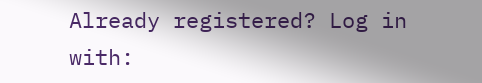Already registered? Log in with: